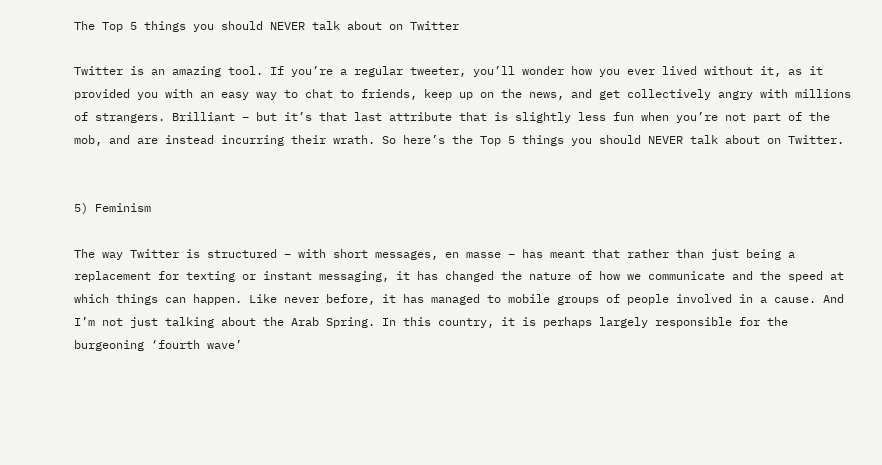The Top 5 things you should NEVER talk about on Twitter

Twitter is an amazing tool. If you’re a regular tweeter, you’ll wonder how you ever lived without it, as it provided you with an easy way to chat to friends, keep up on the news, and get collectively angry with millions of strangers. Brilliant – but it’s that last attribute that is slightly less fun when you’re not part of the mob, and are instead incurring their wrath. So here’s the Top 5 things you should NEVER talk about on Twitter.


5) Feminism

The way Twitter is structured – with short messages, en masse – has meant that rather than just being a replacement for texting or instant messaging, it has changed the nature of how we communicate and the speed at which things can happen. Like never before, it has managed to mobile groups of people involved in a cause. And I’m not just talking about the Arab Spring. In this country, it is perhaps largely responsible for the burgeoning ‘fourth wave’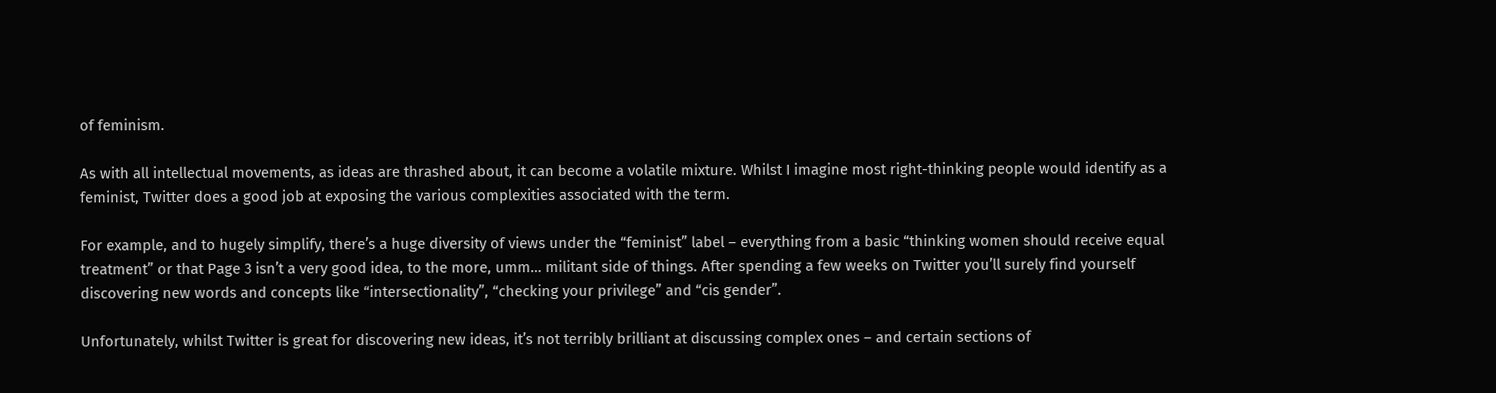of feminism.

As with all intellectual movements, as ideas are thrashed about, it can become a volatile mixture. Whilst I imagine most right-thinking people would identify as a feminist, Twitter does a good job at exposing the various complexities associated with the term.

For example, and to hugely simplify, there’s a huge diversity of views under the “feminist” label – everything from a basic “thinking women should receive equal treatment” or that Page 3 isn’t a very good idea, to the more, umm… militant side of things. After spending a few weeks on Twitter you’ll surely find yourself discovering new words and concepts like “intersectionality”, “checking your privilege” and “cis gender”.

Unfortunately, whilst Twitter is great for discovering new ideas, it’s not terribly brilliant at discussing complex ones – and certain sections of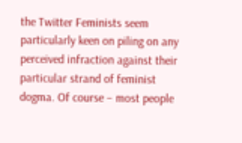the Twitter Feminists seem particularly keen on piling on any perceived infraction against their particular strand of feminist dogma. Of course – most people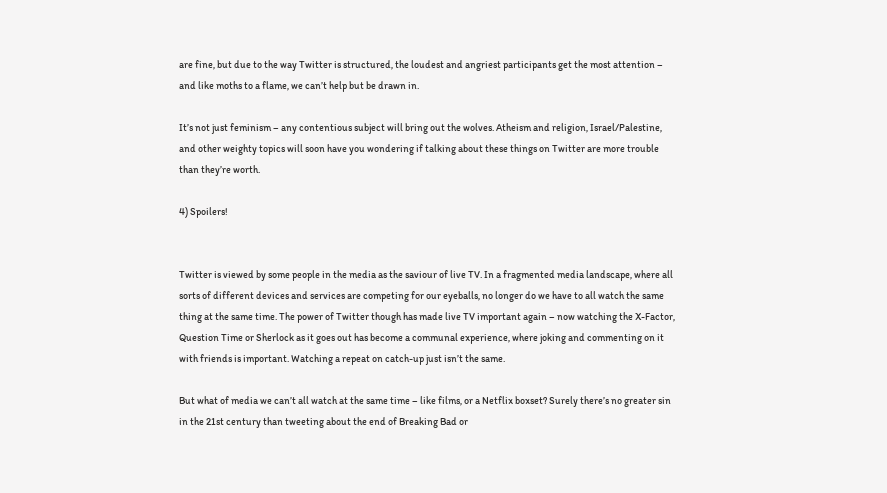are fine, but due to the way Twitter is structured, the loudest and angriest participants get the most attention – and like moths to a flame, we can’t help but be drawn in.

It’s not just feminism – any contentious subject will bring out the wolves. Atheism and religion, Israel/Palestine, and other weighty topics will soon have you wondering if talking about these things on Twitter are more trouble than they’re worth.

4) Spoilers!


Twitter is viewed by some people in the media as the saviour of live TV. In a fragmented media landscape, where all sorts of different devices and services are competing for our eyeballs, no longer do we have to all watch the same thing at the same time. The power of Twitter though has made live TV important again – now watching the X-Factor, Question Time or Sherlock as it goes out has become a communal experience, where joking and commenting on it with friends is important. Watching a repeat on catch-up just isn’t the same.

But what of media we can’t all watch at the same time – like films, or a Netflix boxset? Surely there’s no greater sin in the 21st century than tweeting about the end of Breaking Bad or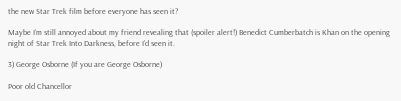the new Star Trek film before everyone has seen it?

Maybe I’m still annoyed about my friend revealing that (spoiler alert!) Benedict Cumberbatch is Khan on the opening night of Star Trek Into Darkness, before I’d seen it.

3) George Osborne (If you are George Osborne)

Poor old Chancellor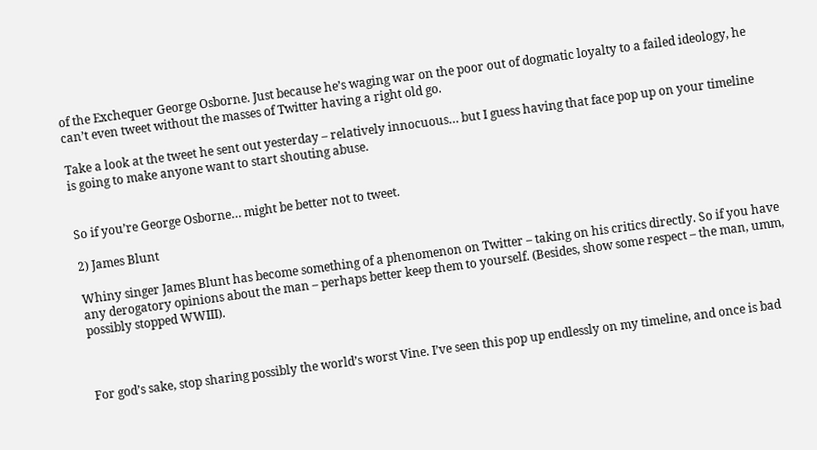of the Exchequer George Osborne. Just because he’s waging war on the poor out of dogmatic loyalty to a failed ideology, he can’t even tweet without the masses of Twitter having a right old go.

Take a look at the tweet he sent out yesterday – relatively innocuous… but I guess having that face pop up on your timeline is going to make anyone want to start shouting abuse.


So if you’re George Osborne… might be better not to tweet.

2) James Blunt

Whiny singer James Blunt has become something of a phenomenon on Twitter – taking on his critics directly. So if you have any derogatory opinions about the man – perhaps better keep them to yourself. (Besides, show some respect – the man, umm, possibly stopped WWIII).



For god’s sake, stop sharing possibly the world’s worst Vine. I’ve seen this pop up endlessly on my timeline, and once is bad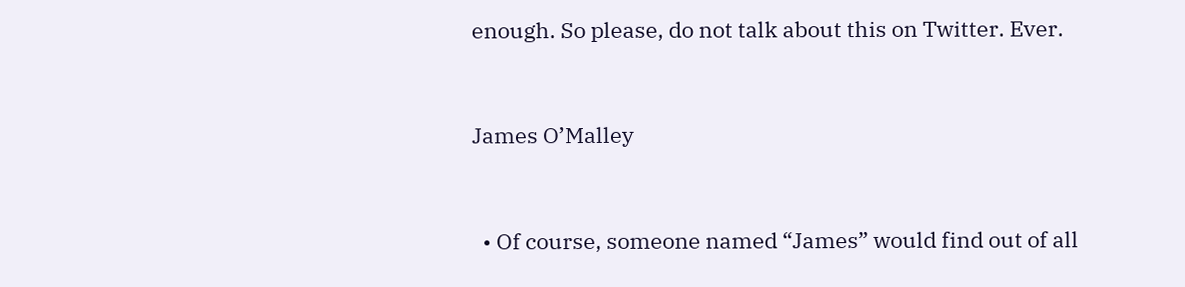enough. So please, do not talk about this on Twitter. Ever.


James O’Malley


  • Of course, someone named “James” would find out of all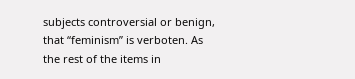subjects controversial or benign, that “feminism” is verboten. As the rest of the items in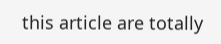this article are totally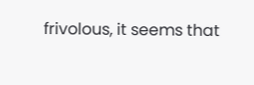frivolous, it seems that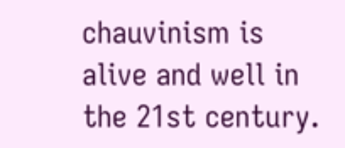chauvinism is alive and well in the 21st century.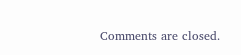Comments are closed.